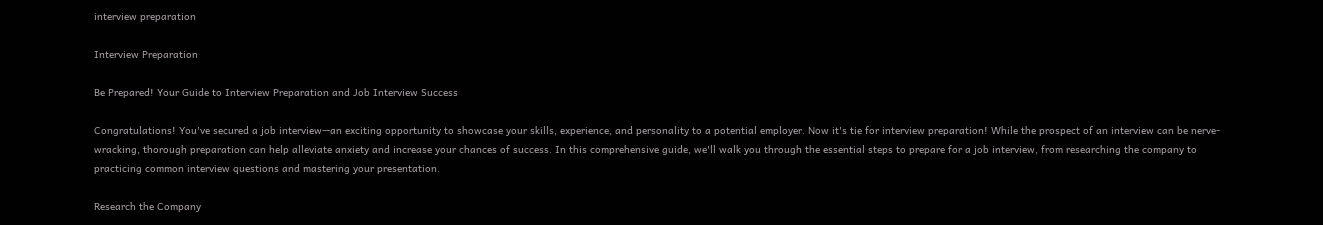interview preparation

Interview Preparation

Be Prepared! Your Guide to Interview Preparation and Job Interview Success

Congratulations! You've secured a job interview—an exciting opportunity to showcase your skills, experience, and personality to a potential employer. Now it's tie for interview preparation! While the prospect of an interview can be nerve-wracking, thorough preparation can help alleviate anxiety and increase your chances of success. In this comprehensive guide, we'll walk you through the essential steps to prepare for a job interview, from researching the company to practicing common interview questions and mastering your presentation.

Research the Company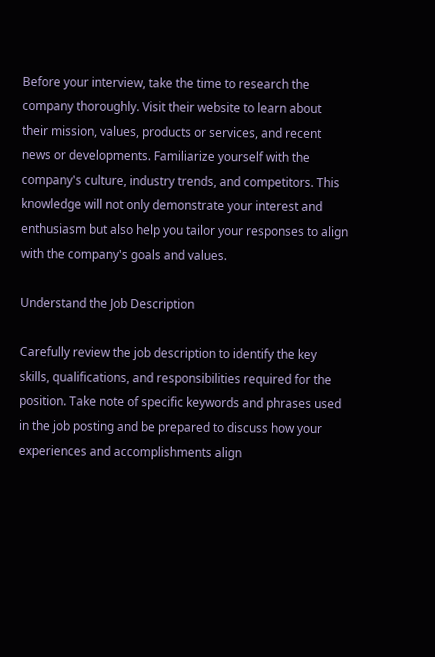Before your interview, take the time to research the company thoroughly. Visit their website to learn about their mission, values, products or services, and recent news or developments. Familiarize yourself with the company's culture, industry trends, and competitors. This knowledge will not only demonstrate your interest and enthusiasm but also help you tailor your responses to align with the company's goals and values.

Understand the Job Description

Carefully review the job description to identify the key skills, qualifications, and responsibilities required for the position. Take note of specific keywords and phrases used in the job posting and be prepared to discuss how your experiences and accomplishments align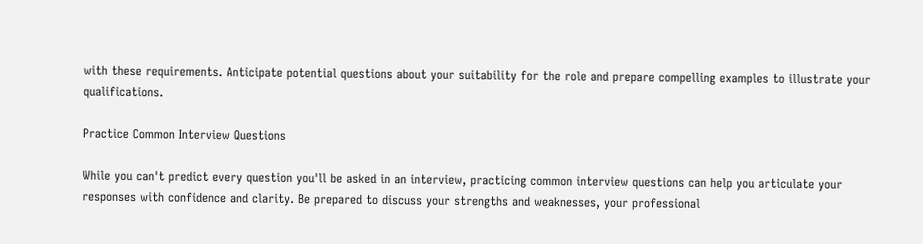with these requirements. Anticipate potential questions about your suitability for the role and prepare compelling examples to illustrate your qualifications.

Practice Common Interview Questions

While you can't predict every question you'll be asked in an interview, practicing common interview questions can help you articulate your responses with confidence and clarity. Be prepared to discuss your strengths and weaknesses, your professional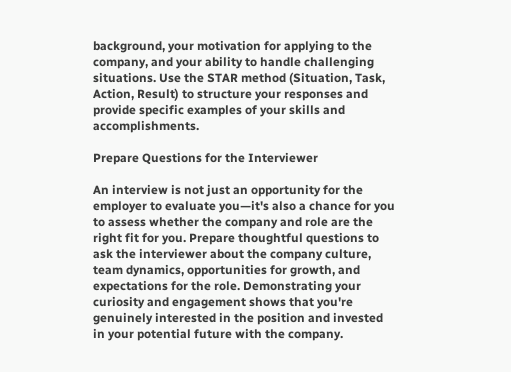background, your motivation for applying to the company, and your ability to handle challenging situations. Use the STAR method (Situation, Task, Action, Result) to structure your responses and provide specific examples of your skills and accomplishments.

Prepare Questions for the Interviewer

An interview is not just an opportunity for the employer to evaluate you—it's also a chance for you to assess whether the company and role are the right fit for you. Prepare thoughtful questions to ask the interviewer about the company culture, team dynamics, opportunities for growth, and expectations for the role. Demonstrating your curiosity and engagement shows that you're genuinely interested in the position and invested in your potential future with the company.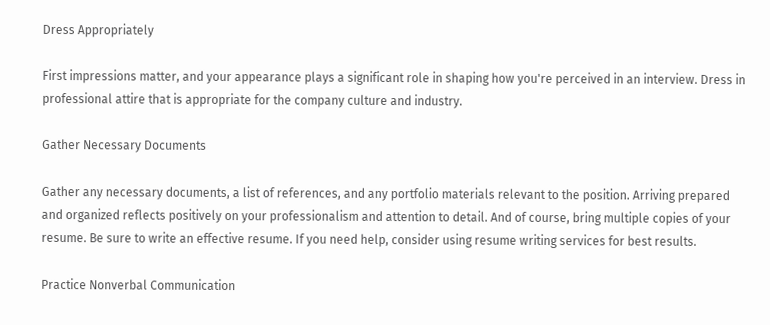Dress Appropriately

First impressions matter, and your appearance plays a significant role in shaping how you're perceived in an interview. Dress in professional attire that is appropriate for the company culture and industry.

Gather Necessary Documents

Gather any necessary documents, a list of references, and any portfolio materials relevant to the position. Arriving prepared and organized reflects positively on your professionalism and attention to detail. And of course, bring multiple copies of your resume. Be sure to write an effective resume. If you need help, consider using resume writing services for best results.

Practice Nonverbal Communication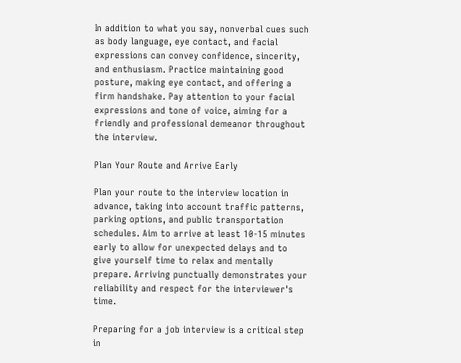In addition to what you say, nonverbal cues such as body language, eye contact, and facial expressions can convey confidence, sincerity, and enthusiasm. Practice maintaining good posture, making eye contact, and offering a firm handshake. Pay attention to your facial expressions and tone of voice, aiming for a friendly and professional demeanor throughout the interview.

Plan Your Route and Arrive Early

Plan your route to the interview location in advance, taking into account traffic patterns, parking options, and public transportation schedules. Aim to arrive at least 10-15 minutes early to allow for unexpected delays and to give yourself time to relax and mentally prepare. Arriving punctually demonstrates your reliability and respect for the interviewer's time.

Preparing for a job interview is a critical step in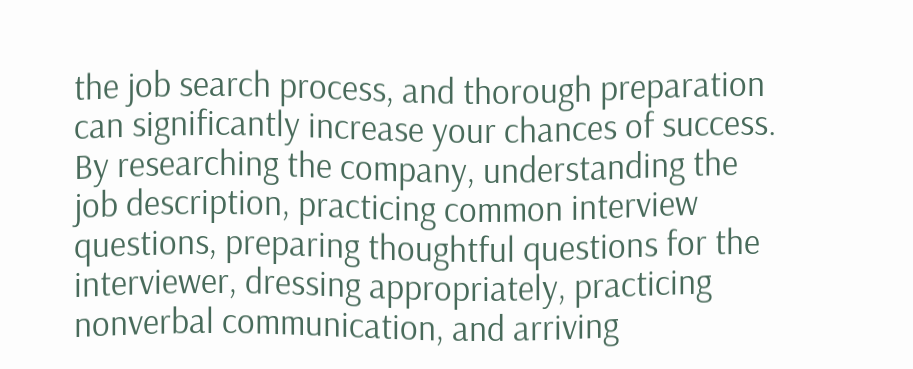the job search process, and thorough preparation can significantly increase your chances of success. By researching the company, understanding the job description, practicing common interview questions, preparing thoughtful questions for the interviewer, dressing appropriately, practicing nonverbal communication, and arriving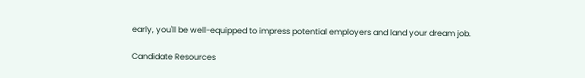early, you'll be well-equipped to impress potential employers and land your dream job.

Candidate Resources